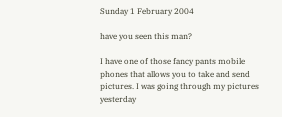Sunday 1 February 2004

have you seen this man?

I have one of those fancy pants mobile phones that allows you to take and send pictures. I was going through my pictures yesterday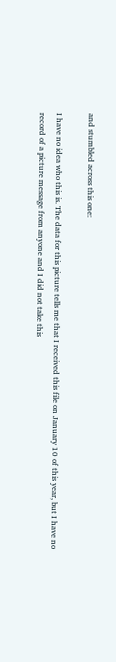and stumbled across this one:

I have no idea who this is. The data for this picture tells me that I received this file on January 10 of this year, but I have no record of a picture message from anyone and I did not take this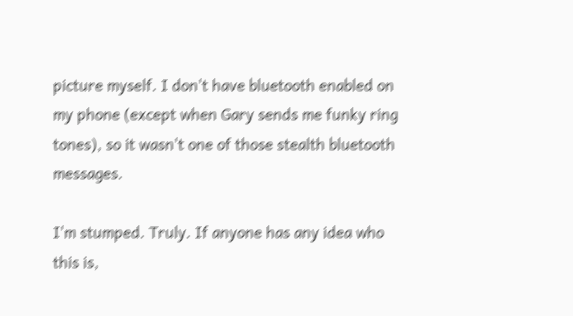picture myself. I don't have bluetooth enabled on my phone (except when Gary sends me funky ring tones), so it wasn't one of those stealth bluetooth messages.

I'm stumped. Truly. If anyone has any idea who this is,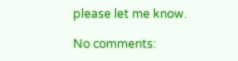please let me know.

No comments: